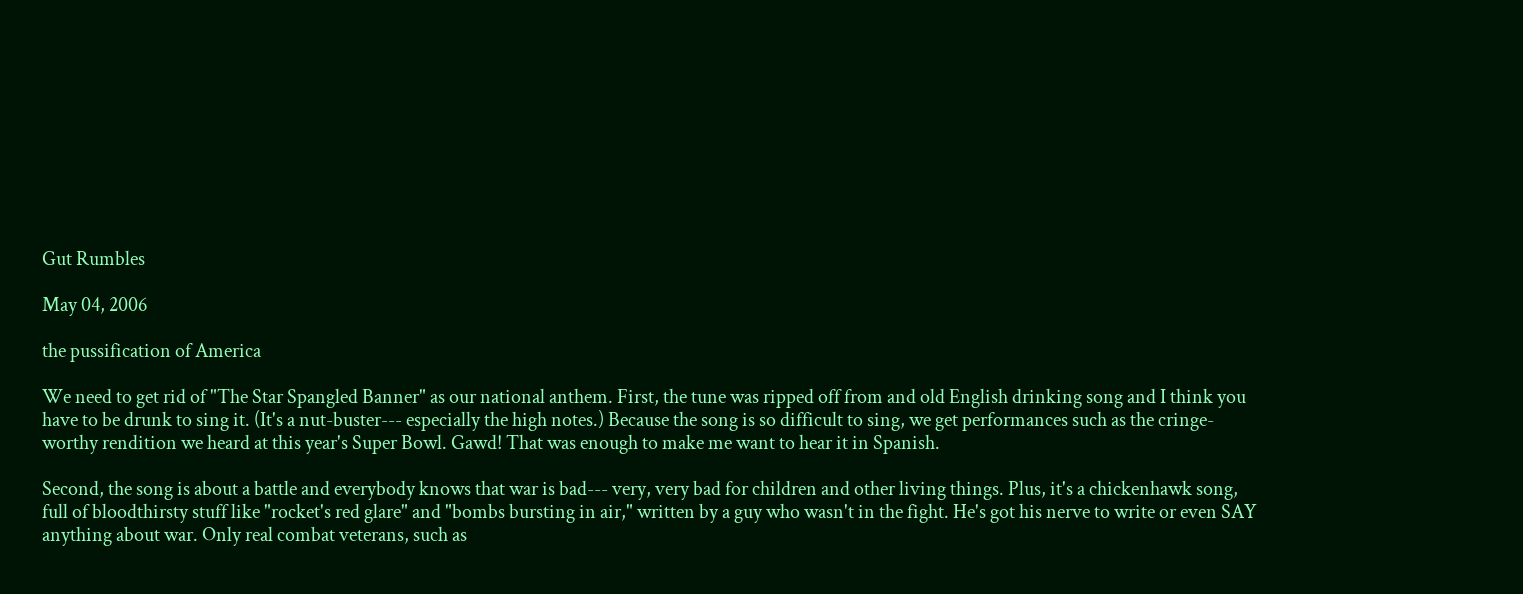Gut Rumbles

May 04, 2006

the pussification of America

We need to get rid of "The Star Spangled Banner" as our national anthem. First, the tune was ripped off from and old English drinking song and I think you have to be drunk to sing it. (It's a nut-buster--- especially the high notes.) Because the song is so difficult to sing, we get performances such as the cringe-worthy rendition we heard at this year's Super Bowl. Gawd! That was enough to make me want to hear it in Spanish.

Second, the song is about a battle and everybody knows that war is bad--- very, very bad for children and other living things. Plus, it's a chickenhawk song, full of bloodthirsty stuff like "rocket's red glare" and "bombs bursting in air," written by a guy who wasn't in the fight. He's got his nerve to write or even SAY anything about war. Only real combat veterans, such as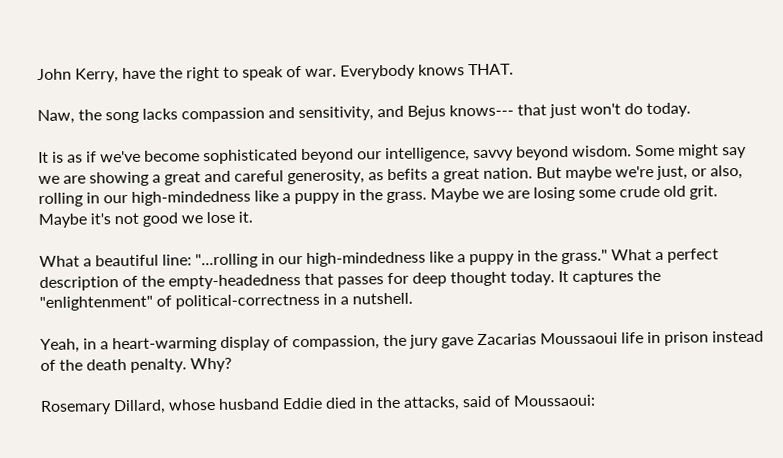John Kerry, have the right to speak of war. Everybody knows THAT.

Naw, the song lacks compassion and sensitivity, and Bejus knows--- that just won't do today.

It is as if we've become sophisticated beyond our intelligence, savvy beyond wisdom. Some might say we are showing a great and careful generosity, as befits a great nation. But maybe we're just, or also, rolling in our high-mindedness like a puppy in the grass. Maybe we are losing some crude old grit. Maybe it's not good we lose it.

What a beautiful line: "...rolling in our high-mindedness like a puppy in the grass." What a perfect description of the empty-headedness that passes for deep thought today. It captures the "enlightenment" of political-correctness in a nutshell.

Yeah, in a heart-warming display of compassion, the jury gave Zacarias Moussaoui life in prison instead of the death penalty. Why?

Rosemary Dillard, whose husband Eddie died in the attacks, said of Moussaoui: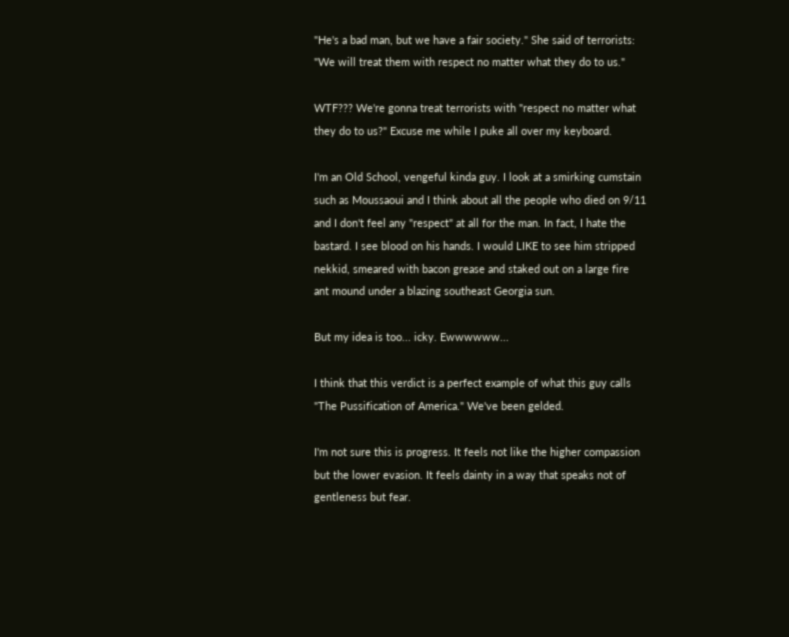"He's a bad man, but we have a fair society." She said of terrorists: "We will treat them with respect no matter what they do to us."

WTF??? We're gonna treat terrorists with "respect no matter what they do to us?" Excuse me while I puke all over my keyboard.

I'm an Old School, vengeful kinda guy. I look at a smirking cumstain such as Moussaoui and I think about all the people who died on 9/11 and I don't feel any "respect" at all for the man. In fact, I hate the bastard. I see blood on his hands. I would LIKE to see him stripped nekkid, smeared with bacon grease and staked out on a large fire ant mound under a blazing southeast Georgia sun.

But my idea is too... icky. Ewwwwww...

I think that this verdict is a perfect example of what this guy calls "The Pussification of America." We've been gelded.

I'm not sure this is progress. It feels not like the higher compassion but the lower evasion. It feels dainty in a way that speaks not of gentleness but fear.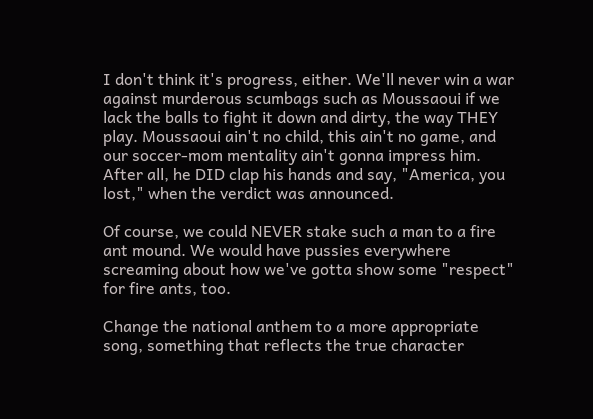I don't think it's progress, either. We'll never win a war against murderous scumbags such as Moussaoui if we lack the balls to fight it down and dirty, the way THEY play. Moussaoui ain't no child, this ain't no game, and our soccer-mom mentality ain't gonna impress him. After all, he DID clap his hands and say, "America, you lost," when the verdict was announced.

Of course, we could NEVER stake such a man to a fire ant mound. We would have pussies everywhere screaming about how we've gotta show some "respect" for fire ants, too.

Change the national anthem to a more appropriate song, something that reflects the true character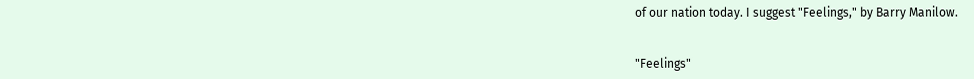of our nation today. I suggest "Feelings," by Barry Manilow.


"Feelings"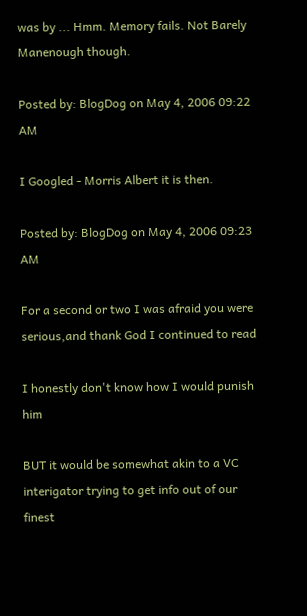was by ... Hmm. Memory fails. Not Barely Manenough though.

Posted by: BlogDog on May 4, 2006 09:22 AM

I Googled - Morris Albert it is then.

Posted by: BlogDog on May 4, 2006 09:23 AM

For a second or two I was afraid you were
serious,and thank God I continued to read

I honestly don't know how I would punish him

BUT it would be somewhat akin to a VC interigator trying to get info out of our finest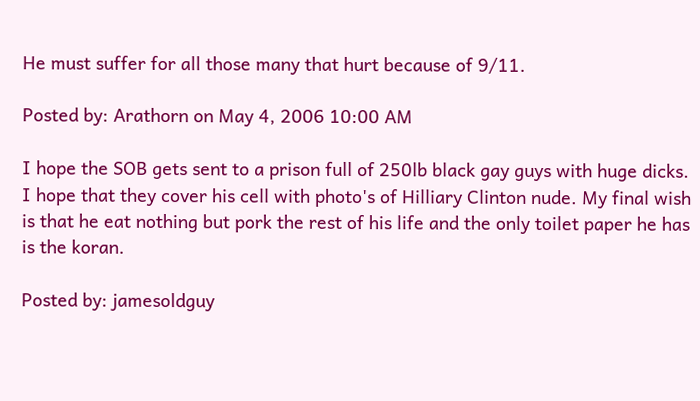He must suffer for all those many that hurt because of 9/11.

Posted by: Arathorn on May 4, 2006 10:00 AM

I hope the SOB gets sent to a prison full of 250lb black gay guys with huge dicks. I hope that they cover his cell with photo's of Hilliary Clinton nude. My final wish is that he eat nothing but pork the rest of his life and the only toilet paper he has is the koran.

Posted by: jamesoldguy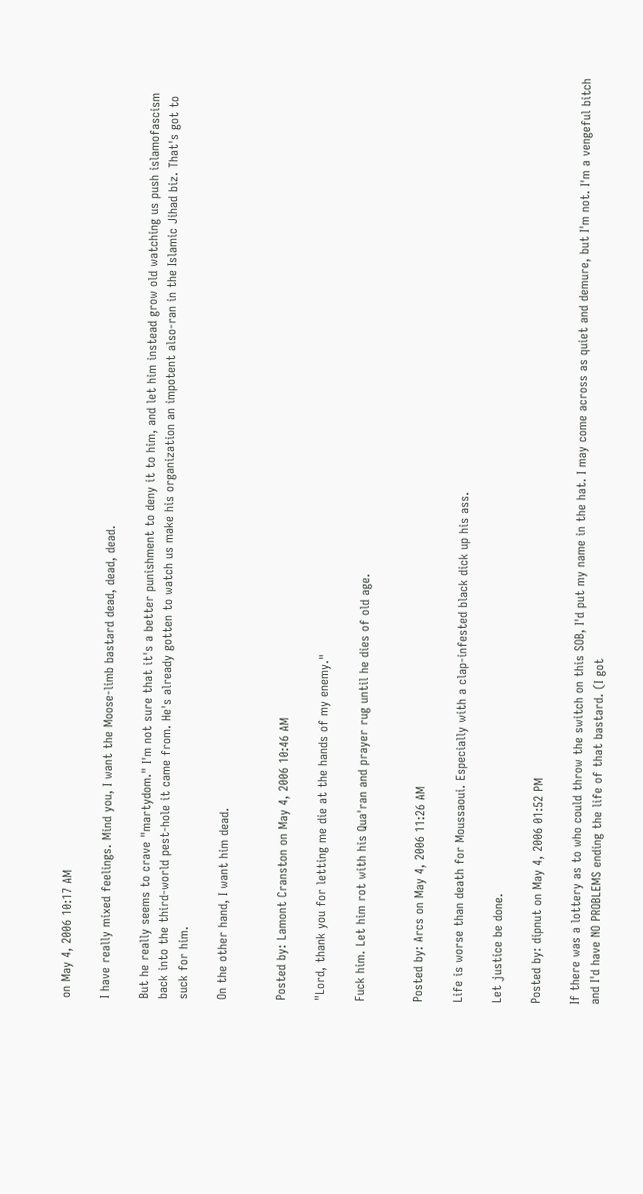on May 4, 2006 10:17 AM

I have really mixed feelings. Mind you, I want the Moose-limb bastard dead, dead, dead.

But he really seems to crave "martydom." I'm not sure that it's a better punishment to deny it to him, and let him instead grow old watching us push islamofascism back into the third-world pest-hole it came from. He's already gotten to watch us make his organization an impotent also-ran in the Islamic Jihad biz. That's got to suck for him.

On the other hand, I want him dead.


Posted by: Lamont Cranston on May 4, 2006 10:46 AM

"Lord, thank you for letting me die at the hands of my enemy."

Fuck him. Let him rot with his Qua'ran and prayer rug until he dies of old age.


Posted by: Arcs on May 4, 2006 11:26 AM

Life is worse than death for Moussaoui. Especially with a clap-infested black dick up his ass.

Let justice be done.

Posted by: dipnut on May 4, 2006 01:52 PM

If there was a lottery as to who could throw the switch on this SOB, I'd put my name in the hat. I may come across as quiet and demure, but I'm not. I'm a vengeful bitch and I'd have NO PROBLEMS ending the life of that bastard. (I got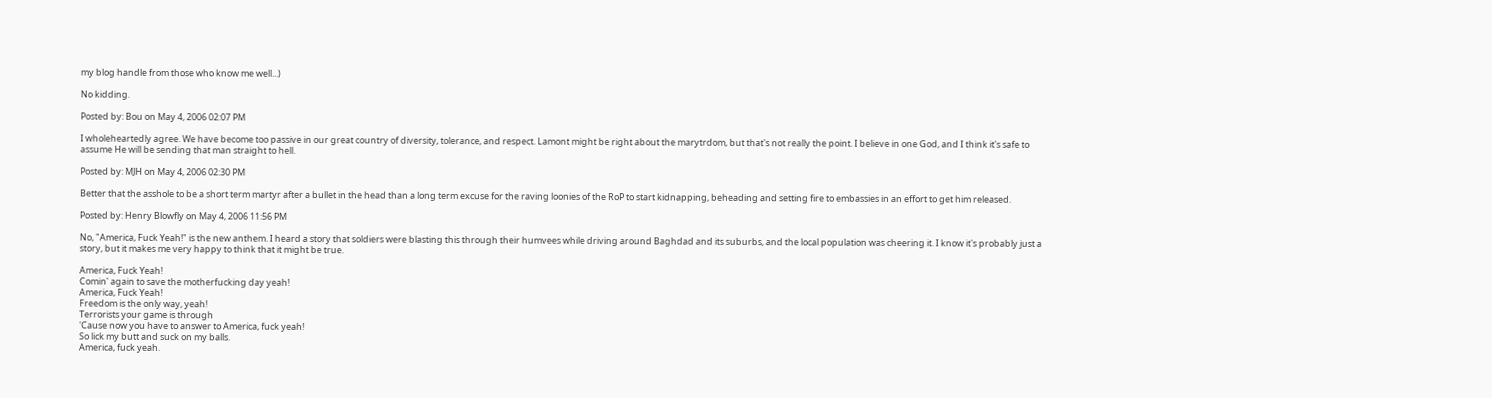my blog handle from those who know me well...)

No kidding.

Posted by: Bou on May 4, 2006 02:07 PM

I wholeheartedly agree. We have become too passive in our great country of diversity, tolerance, and respect. Lamont might be right about the marytrdom, but that's not really the point. I believe in one God, and I think it's safe to assume He will be sending that man straight to hell.

Posted by: MJH on May 4, 2006 02:30 PM

Better that the asshole to be a short term martyr after a bullet in the head than a long term excuse for the raving loonies of the RoP to start kidnapping, beheading and setting fire to embassies in an effort to get him released.

Posted by: Henry Blowfly on May 4, 2006 11:56 PM

No, "America, Fuck Yeah!" is the new anthem. I heard a story that soldiers were blasting this through their humvees while driving around Baghdad and its suburbs, and the local population was cheering it. I know it's probably just a story, but it makes me very happy to think that it might be true.

America, Fuck Yeah!
Comin' again to save the motherfucking day yeah!
America, Fuck Yeah!
Freedom is the only way, yeah!
Terrorists your game is through
'Cause now you have to answer to America, fuck yeah!
So lick my butt and suck on my balls.
America, fuck yeah.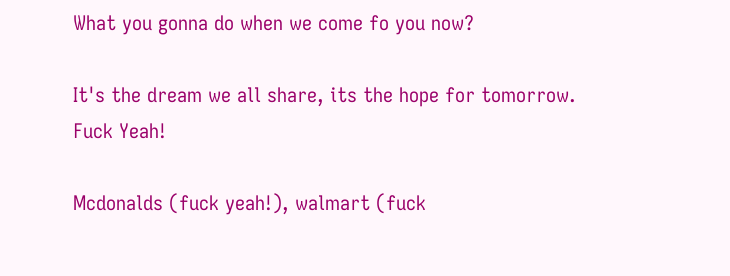What you gonna do when we come fo you now?

It's the dream we all share, its the hope for tomorrow.
Fuck Yeah!

Mcdonalds (fuck yeah!), walmart (fuck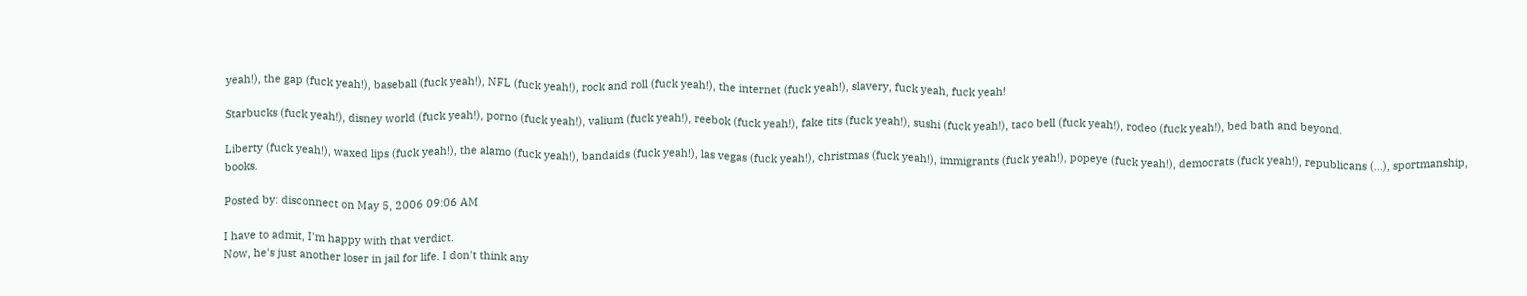yeah!), the gap (fuck yeah!), baseball (fuck yeah!), NFL (fuck yeah!), rock and roll (fuck yeah!), the internet (fuck yeah!), slavery, fuck yeah, fuck yeah!

Starbucks (fuck yeah!), disney world (fuck yeah!), porno (fuck yeah!), valium (fuck yeah!), reebok (fuck yeah!), fake tits (fuck yeah!), sushi (fuck yeah!), taco bell (fuck yeah!), rodeo (fuck yeah!), bed bath and beyond.

Liberty (fuck yeah!), waxed lips (fuck yeah!), the alamo (fuck yeah!), bandaids (fuck yeah!), las vegas (fuck yeah!), christmas (fuck yeah!), immigrants (fuck yeah!), popeye (fuck yeah!), democrats (fuck yeah!), republicans (...), sportmanship, books.

Posted by: disconnect on May 5, 2006 09:06 AM

I have to admit, I'm happy with that verdict.
Now, he's just another loser in jail for life. I don't think any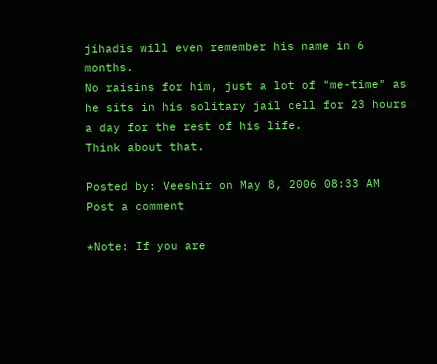jihadis will even remember his name in 6 months.
No raisins for him, just a lot of "me-time" as he sits in his solitary jail cell for 23 hours a day for the rest of his life.
Think about that.

Posted by: Veeshir on May 8, 2006 08:33 AM
Post a comment

*Note: If you are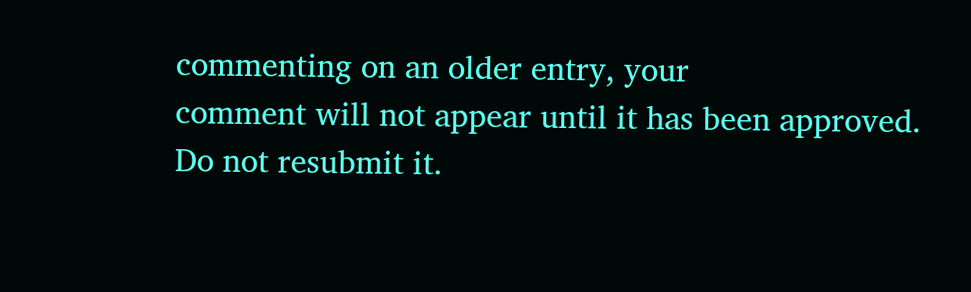commenting on an older entry, your
comment will not appear until it has been approved.
Do not resubmit it.